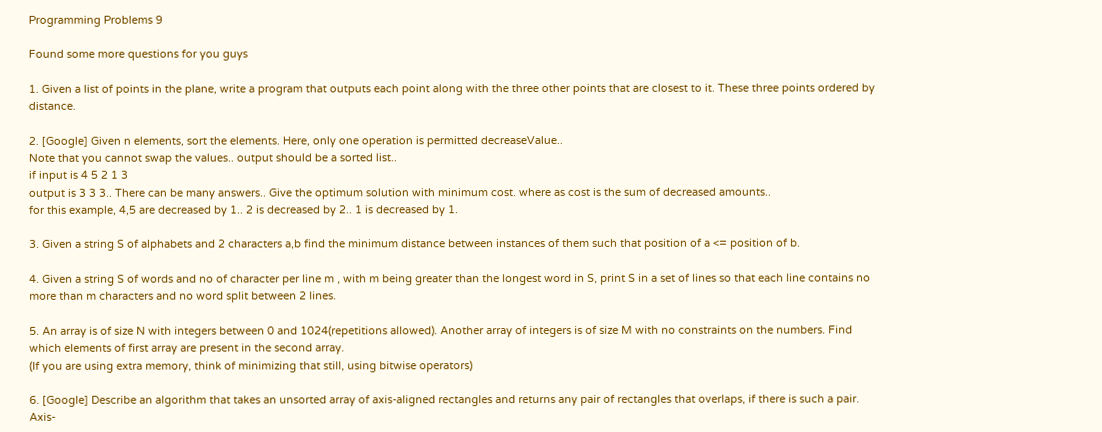Programming Problems 9

Found some more questions for you guys

1. Given a list of points in the plane, write a program that outputs each point along with the three other points that are closest to it. These three points ordered by distance.

2. [Google] Given n elements, sort the elements. Here, only one operation is permitted decreaseValue..
Note that you cannot swap the values.. output should be a sorted list..
if input is 4 5 2 1 3
output is 3 3 3.. There can be many answers.. Give the optimum solution with minimum cost. where as cost is the sum of decreased amounts..
for this example, 4,5 are decreased by 1.. 2 is decreased by 2.. 1 is decreased by 1.

3. Given a string S of alphabets and 2 characters a,b find the minimum distance between instances of them such that position of a <= position of b.

4. Given a string S of words and no of character per line m , with m being greater than the longest word in S, print S in a set of lines so that each line contains no more than m characters and no word split between 2 lines.

5. An array is of size N with integers between 0 and 1024(repetitions allowed). Another array of integers is of size M with no constraints on the numbers. Find which elements of first array are present in the second array.
(If you are using extra memory, think of minimizing that still, using bitwise operators)

6. [Google] Describe an algorithm that takes an unsorted array of axis‐aligned rectangles and returns any pair of rectangles that overlaps, if there is such a pair. Axis‐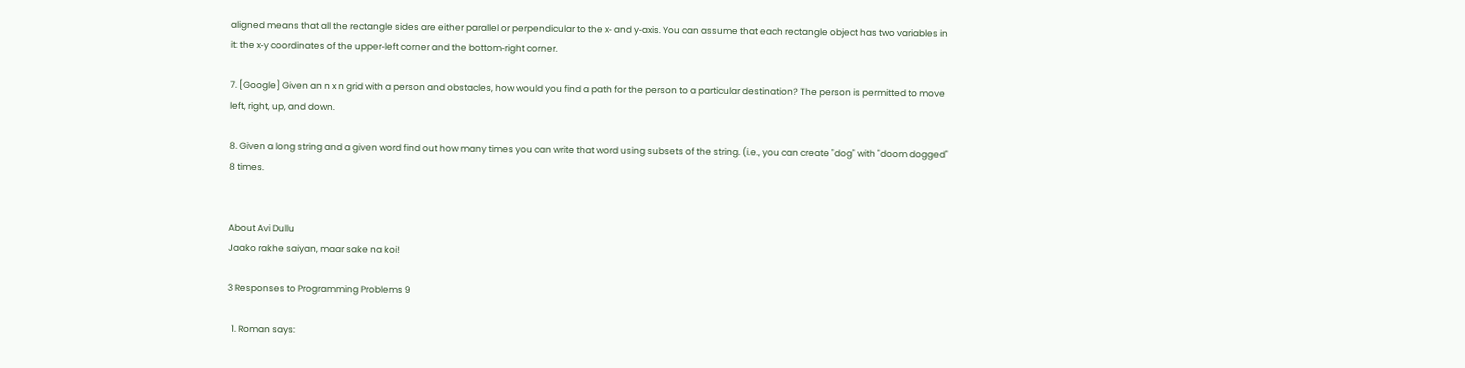aligned means that all the rectangle sides are either parallel or perpendicular to the x‐ and y‐axis. You can assume that each rectangle object has two variables in it: the x‐y coordinates of the upper‐left corner and the bottom‐right corner.

7. [Google] Given an n x n grid with a person and obstacles, how would you find a path for the person to a particular destination? The person is permitted to move left, right, up, and down.

8. Given a long string and a given word find out how many times you can write that word using subsets of the string. (i.e., you can create "dog" with "doom dogged" 8 times.


About Avi Dullu
Jaako rakhe saiyan, maar sake na koi!

3 Responses to Programming Problems 9

  1. Roman says: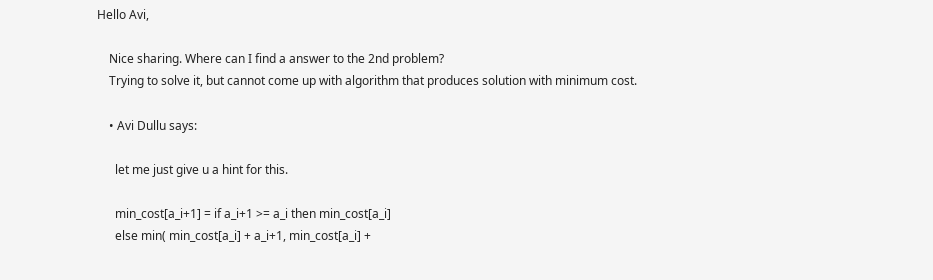Hello Avi,

    Nice sharing. Where can I find a answer to the 2nd problem?
    Trying to solve it, but cannot come up with algorithm that produces solution with minimum cost.

    • Avi Dullu says:

      let me just give u a hint for this.

      min_cost[a_i+1] = if a_i+1 >= a_i then min_cost[a_i]
      else min( min_cost[a_i] + a_i+1, min_cost[a_i] +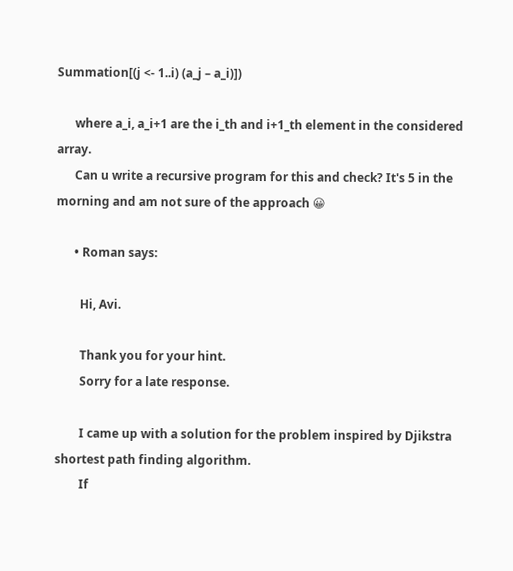Summation[(j <- 1..i) (a_j – a_i)])

      where a_i, a_i+1 are the i_th and i+1_th element in the considered array.
      Can u write a recursive program for this and check? It's 5 in the morning and am not sure of the approach 😀

      • Roman says:

        Hi, Avi.

        Thank you for your hint.
        Sorry for a late response.

        I came up with a solution for the problem inspired by Djikstra shortest path finding algorithm.
        If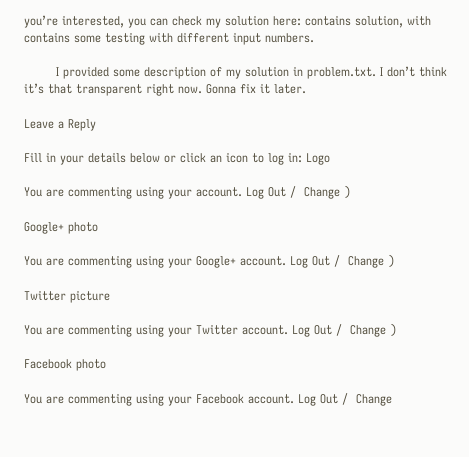you’re interested, you can check my solution here: contains solution, with contains some testing with different input numbers.

        I provided some description of my solution in problem.txt. I don’t think it’s that transparent right now. Gonna fix it later.

Leave a Reply

Fill in your details below or click an icon to log in: Logo

You are commenting using your account. Log Out /  Change )

Google+ photo

You are commenting using your Google+ account. Log Out /  Change )

Twitter picture

You are commenting using your Twitter account. Log Out /  Change )

Facebook photo

You are commenting using your Facebook account. Log Out /  Change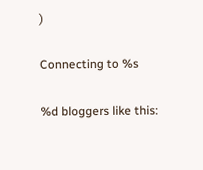)

Connecting to %s

%d bloggers like this: